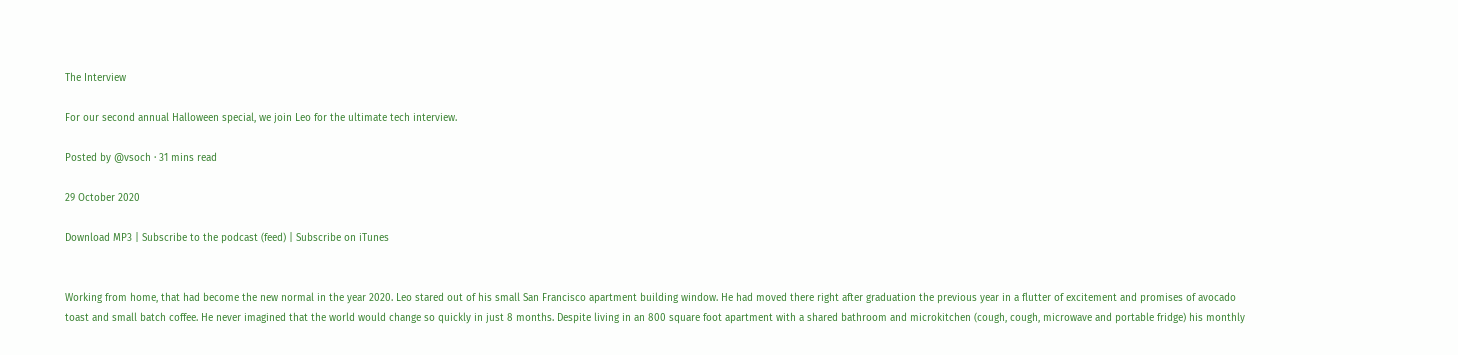The Interview

For our second annual Halloween special, we join Leo for the ultimate tech interview.

Posted by @vsoch · 31 mins read

29 October 2020

Download MP3 | Subscribe to the podcast (feed) | Subscribe on iTunes


Working from home, that had become the new normal in the year 2020. Leo stared out of his small San Francisco apartment building window. He had moved there right after graduation the previous year in a flutter of excitement and promises of avocado toast and small batch coffee. He never imagined that the world would change so quickly in just 8 months. Despite living in an 800 square foot apartment with a shared bathroom and microkitchen (cough, cough, microwave and portable fridge) his monthly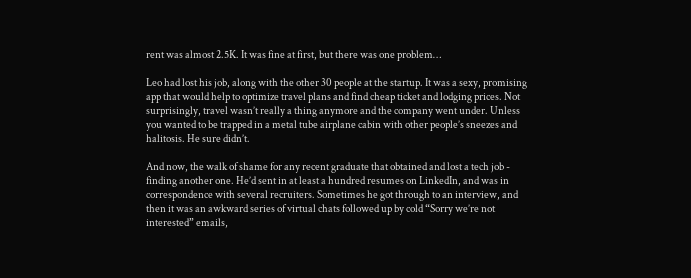rent was almost 2.5K. It was fine at first, but there was one problem…

Leo had lost his job, along with the other 30 people at the startup. It was a sexy, promising app that would help to optimize travel plans and find cheap ticket and lodging prices. Not surprisingly, travel wasn’t really a thing anymore and the company went under. Unless you wanted to be trapped in a metal tube airplane cabin with other people’s sneezes and halitosis. He sure didn’t.

And now, the walk of shame for any recent graduate that obtained and lost a tech job - finding another one. He’d sent in at least a hundred resumes on LinkedIn, and was in correspondence with several recruiters. Sometimes he got through to an interview, and then it was an awkward series of virtual chats followed up by cold “Sorry we’re not interested” emails,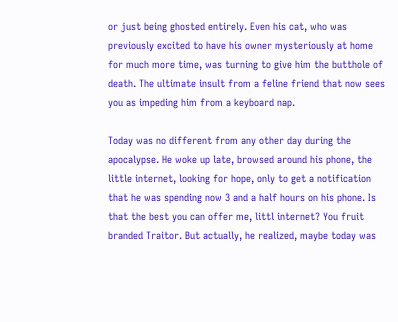or just being ghosted entirely. Even his cat, who was previously excited to have his owner mysteriously at home for much more time, was turning to give him the butthole of death. The ultimate insult from a feline friend that now sees you as impeding him from a keyboard nap.

Today was no different from any other day during the apocalypse. He woke up late, browsed around his phone, the little internet, looking for hope, only to get a notification that he was spending now 3 and a half hours on his phone. Is that the best you can offer me, littl internet? You fruit branded Traitor. But actually, he realized, maybe today was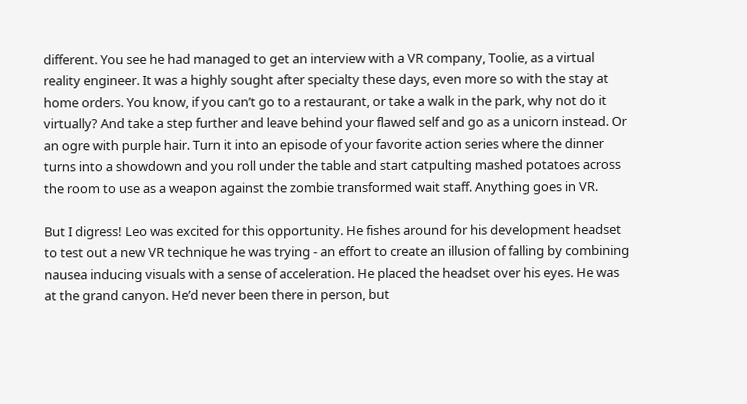different. You see he had managed to get an interview with a VR company, Toolie, as a virtual reality engineer. It was a highly sought after specialty these days, even more so with the stay at home orders. You know, if you can’t go to a restaurant, or take a walk in the park, why not do it virtually? And take a step further and leave behind your flawed self and go as a unicorn instead. Or an ogre with purple hair. Turn it into an episode of your favorite action series where the dinner turns into a showdown and you roll under the table and start catpulting mashed potatoes across the room to use as a weapon against the zombie transformed wait staff. Anything goes in VR.

But I digress! Leo was excited for this opportunity. He fishes around for his development headset to test out a new VR technique he was trying - an effort to create an illusion of falling by combining nausea inducing visuals with a sense of acceleration. He placed the headset over his eyes. He was at the grand canyon. He’d never been there in person, but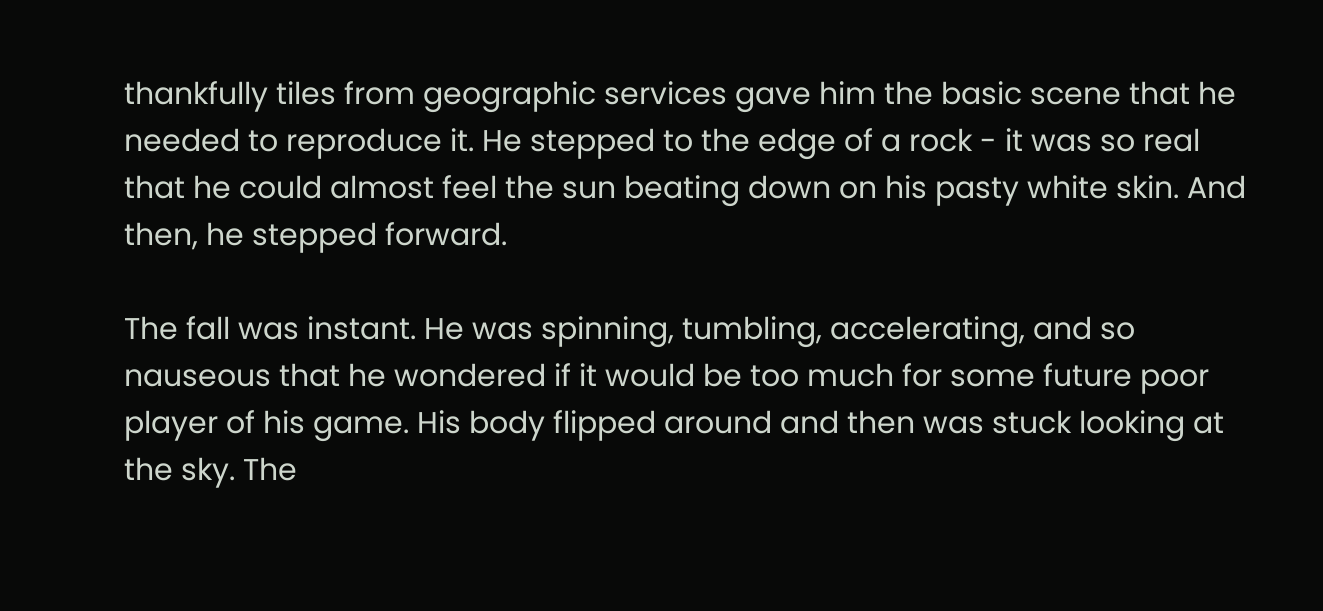thankfully tiles from geographic services gave him the basic scene that he needed to reproduce it. He stepped to the edge of a rock - it was so real that he could almost feel the sun beating down on his pasty white skin. And then, he stepped forward.

The fall was instant. He was spinning, tumbling, accelerating, and so nauseous that he wondered if it would be too much for some future poor player of his game. His body flipped around and then was stuck looking at the sky. The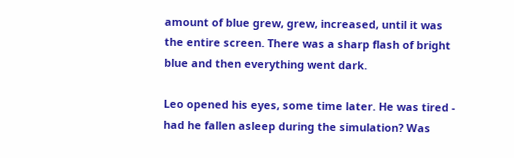amount of blue grew, grew, increased, until it was the entire screen. There was a sharp flash of bright blue and then everything went dark.

Leo opened his eyes, some time later. He was tired - had he fallen asleep during the simulation? Was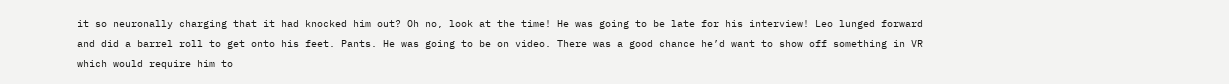it so neuronally charging that it had knocked him out? Oh no, look at the time! He was going to be late for his interview! Leo lunged forward and did a barrel roll to get onto his feet. Pants. He was going to be on video. There was a good chance he’d want to show off something in VR which would require him to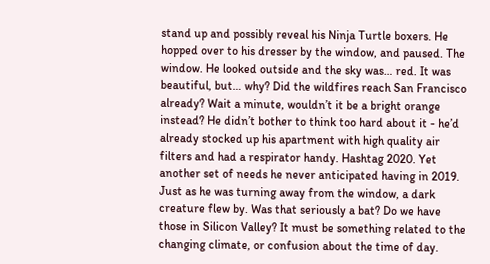stand up and possibly reveal his Ninja Turtle boxers. He hopped over to his dresser by the window, and paused. The window. He looked outside and the sky was… red. It was beautiful, but… why? Did the wildfires reach San Francisco already? Wait a minute, wouldn’t it be a bright orange instead? He didn’t bother to think too hard about it - he’d already stocked up his apartment with high quality air filters and had a respirator handy. Hashtag 2020. Yet another set of needs he never anticipated having in 2019. Just as he was turning away from the window, a dark creature flew by. Was that seriously a bat? Do we have those in Silicon Valley? It must be something related to the changing climate, or confusion about the time of day.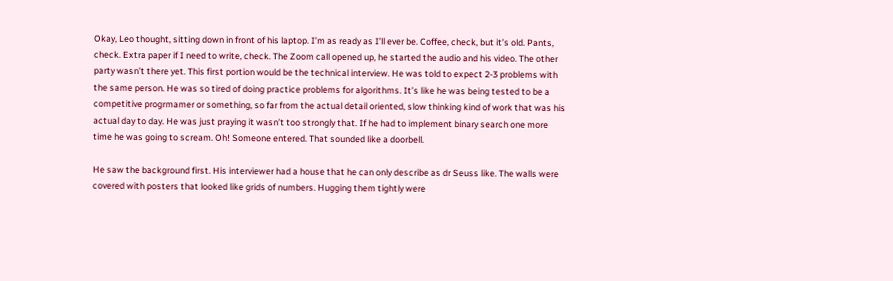Okay, Leo thought, sitting down in front of his laptop. I’m as ready as I’ll ever be. Coffee, check, but it’s old. Pants, check. Extra paper if I need to write, check. The Zoom call opened up, he started the audio and his video. The other party wasn’t there yet. This first portion would be the technical interview. He was told to expect 2-3 problems with the same person. He was so tired of doing practice problems for algorithms. It’s like he was being tested to be a competitive progrmamer or something, so far from the actual detail oriented, slow thinking kind of work that was his actual day to day. He was just praying it wasn’t too strongly that. If he had to implement binary search one more time he was going to scream. Oh! Someone entered. That sounded like a doorbell.

He saw the background first. His interviewer had a house that he can only describe as dr Seuss like. The walls were covered with posters that looked like grids of numbers. Hugging them tightly were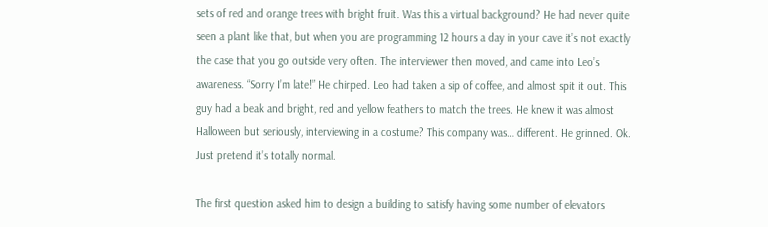sets of red and orange trees with bright fruit. Was this a virtual background? He had never quite seen a plant like that, but when you are programming 12 hours a day in your cave it’s not exactly the case that you go outside very often. The interviewer then moved, and came into Leo’s awareness. “Sorry I’m late!” He chirped. Leo had taken a sip of coffee, and almost spit it out. This guy had a beak and bright, red and yellow feathers to match the trees. He knew it was almost Halloween but seriously, interviewing in a costume? This company was… different. He grinned. Ok. Just pretend it’s totally normal.

The first question asked him to design a building to satisfy having some number of elevators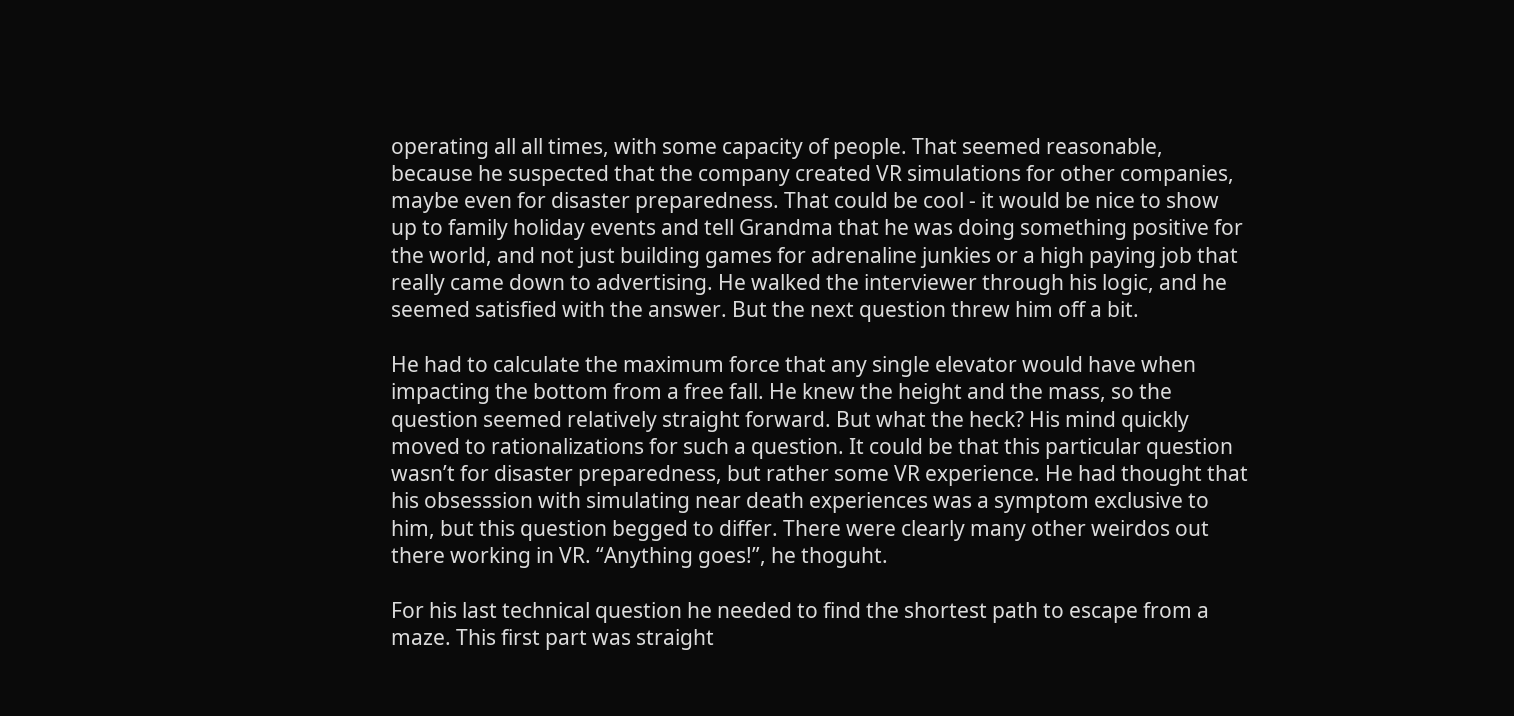operating all all times, with some capacity of people. That seemed reasonable, because he suspected that the company created VR simulations for other companies, maybe even for disaster preparedness. That could be cool - it would be nice to show up to family holiday events and tell Grandma that he was doing something positive for the world, and not just building games for adrenaline junkies or a high paying job that really came down to advertising. He walked the interviewer through his logic, and he seemed satisfied with the answer. But the next question threw him off a bit.

He had to calculate the maximum force that any single elevator would have when impacting the bottom from a free fall. He knew the height and the mass, so the question seemed relatively straight forward. But what the heck? His mind quickly moved to rationalizations for such a question. It could be that this particular question wasn’t for disaster preparedness, but rather some VR experience. He had thought that his obsesssion with simulating near death experiences was a symptom exclusive to him, but this question begged to differ. There were clearly many other weirdos out there working in VR. “Anything goes!”, he thoguht.

For his last technical question he needed to find the shortest path to escape from a maze. This first part was straight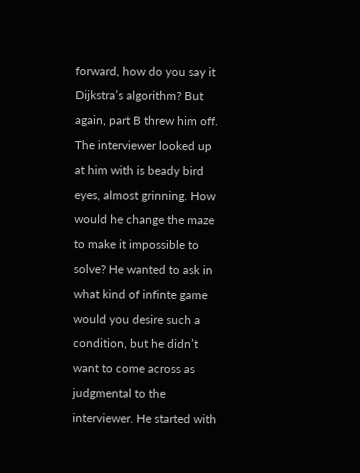forward, how do you say it Dijkstra’s algorithm? But again, part B threw him off. The interviewer looked up at him with is beady bird eyes, almost grinning. How would he change the maze to make it impossible to solve? He wanted to ask in what kind of infinte game would you desire such a condition, but he didn’t want to come across as judgmental to the interviewer. He started with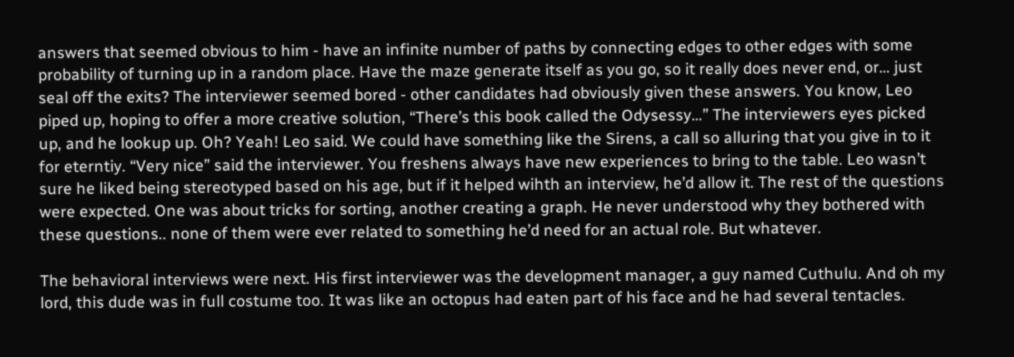answers that seemed obvious to him - have an infinite number of paths by connecting edges to other edges with some probability of turning up in a random place. Have the maze generate itself as you go, so it really does never end, or… just seal off the exits? The interviewer seemed bored - other candidates had obviously given these answers. You know, Leo piped up, hoping to offer a more creative solution, “There’s this book called the Odysessy…” The interviewers eyes picked up, and he lookup up. Oh? Yeah! Leo said. We could have something like the Sirens, a call so alluring that you give in to it for eterntiy. “Very nice” said the interviewer. You freshens always have new experiences to bring to the table. Leo wasn’t sure he liked being stereotyped based on his age, but if it helped wihth an interview, he’d allow it. The rest of the questions were expected. One was about tricks for sorting, another creating a graph. He never understood why they bothered with these questions.. none of them were ever related to something he’d need for an actual role. But whatever.

The behavioral interviews were next. His first interviewer was the development manager, a guy named Cuthulu. And oh my lord, this dude was in full costume too. It was like an octopus had eaten part of his face and he had several tentacles.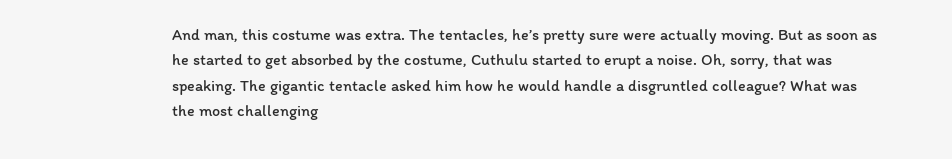And man, this costume was extra. The tentacles, he’s pretty sure were actually moving. But as soon as he started to get absorbed by the costume, Cuthulu started to erupt a noise. Oh, sorry, that was speaking. The gigantic tentacle asked him how he would handle a disgruntled colleague? What was the most challenging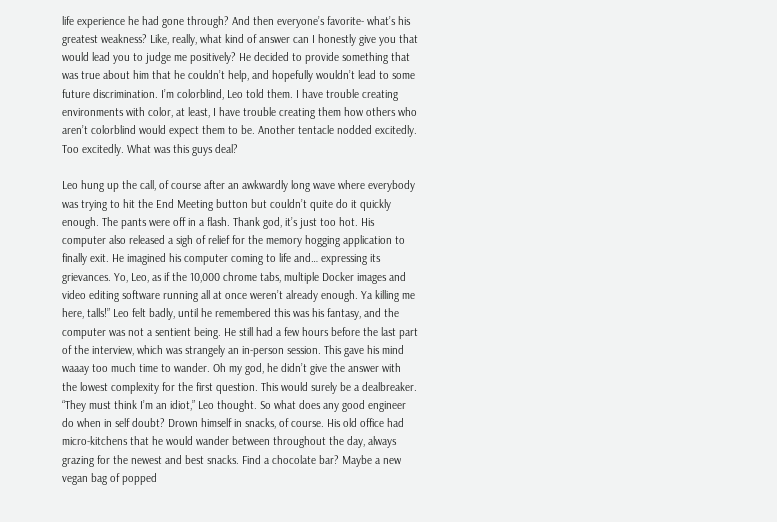life experience he had gone through? And then everyone’s favorite- what’s his greatest weakness? Like, really, what kind of answer can I honestly give you that would lead you to judge me positively? He decided to provide something that was true about him that he couldn’t help, and hopefully wouldn’t lead to some future discrimination. I’m colorblind, Leo told them. I have trouble creating environments with color, at least, I have trouble creating them how others who aren’t colorblind would expect them to be. Another tentacle nodded excitedly. Too excitedly. What was this guys deal?

Leo hung up the call, of course after an awkwardly long wave where everybody was trying to hit the End Meeting button but couldn’t quite do it quickly enough. The pants were off in a flash. Thank god, it’s just too hot. His computer also released a sigh of relief for the memory hogging application to finally exit. He imagined his computer coming to life and… expressing its grievances. Yo, Leo, as if the 10,000 chrome tabs, multiple Docker images and video editing software running all at once weren’t already enough. Ya killing me here, talls!” Leo felt badly, until he remembered this was his fantasy, and the computer was not a sentient being. He still had a few hours before the last part of the interview, which was strangely an in-person session. This gave his mind waaay too much time to wander. Oh my god, he didn’t give the answer with the lowest complexity for the first question. This would surely be a dealbreaker. “They must think I’m an idiot,” Leo thought. So what does any good engineer do when in self doubt? Drown himself in snacks, of course. His old office had micro-kitchens that he would wander between throughout the day, always grazing for the newest and best snacks. Find a chocolate bar? Maybe a new vegan bag of popped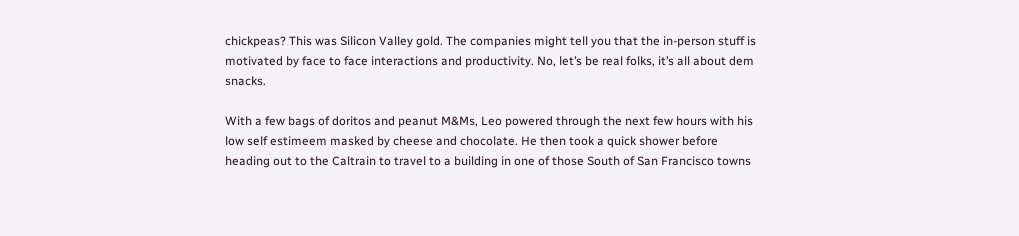chickpeas? This was Silicon Valley gold. The companies might tell you that the in-person stuff is motivated by face to face interactions and productivity. No, let’s be real folks, it’s all about dem snacks.

With a few bags of doritos and peanut M&Ms, Leo powered through the next few hours with his low self estimeem masked by cheese and chocolate. He then took a quick shower before heading out to the Caltrain to travel to a building in one of those South of San Francisco towns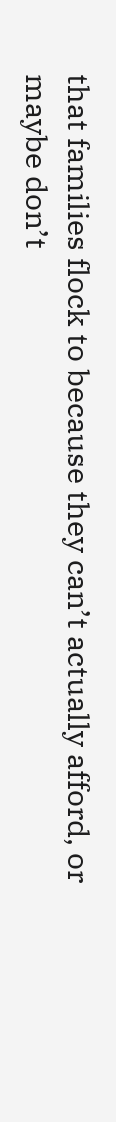that families flock to because they can’t actually afford, or maybe don’t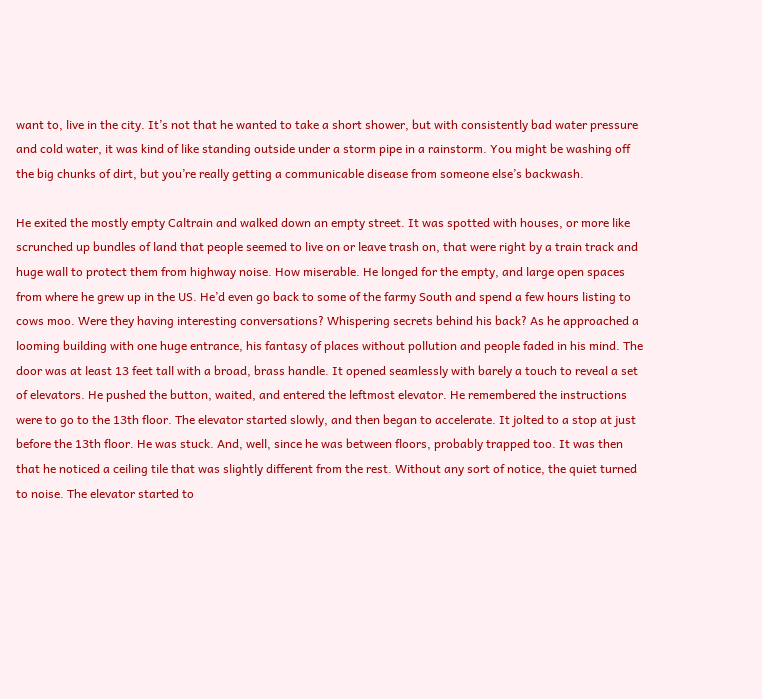want to, live in the city. It’s not that he wanted to take a short shower, but with consistently bad water pressure and cold water, it was kind of like standing outside under a storm pipe in a rainstorm. You might be washing off the big chunks of dirt, but you’re really getting a communicable disease from someone else’s backwash.

He exited the mostly empty Caltrain and walked down an empty street. It was spotted with houses, or more like scrunched up bundles of land that people seemed to live on or leave trash on, that were right by a train track and huge wall to protect them from highway noise. How miserable. He longed for the empty, and large open spaces from where he grew up in the US. He’d even go back to some of the farmy South and spend a few hours listing to cows moo. Were they having interesting conversations? Whispering secrets behind his back? As he approached a looming building with one huge entrance, his fantasy of places without pollution and people faded in his mind. The door was at least 13 feet tall with a broad, brass handle. It opened seamlessly with barely a touch to reveal a set of elevators. He pushed the button, waited, and entered the leftmost elevator. He remembered the instructions were to go to the 13th floor. The elevator started slowly, and then began to accelerate. It jolted to a stop at just before the 13th floor. He was stuck. And, well, since he was between floors, probably trapped too. It was then that he noticed a ceiling tile that was slightly different from the rest. Without any sort of notice, the quiet turned to noise. The elevator started to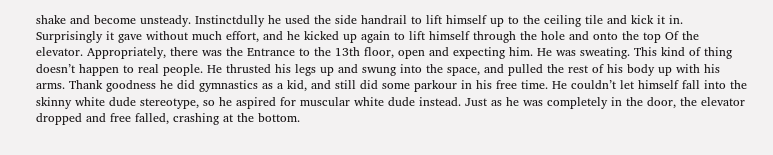shake and become unsteady. Instinctdully he used the side handrail to lift himself up to the ceiling tile and kick it in. Surprisingly it gave without much effort, and he kicked up again to lift himself through the hole and onto the top Of the elevator. Appropriately, there was the Entrance to the 13th floor, open and expecting him. He was sweating. This kind of thing doesn’t happen to real people. He thrusted his legs up and swung into the space, and pulled the rest of his body up with his arms. Thank goodness he did gymnastics as a kid, and still did some parkour in his free time. He couldn’t let himself fall into the skinny white dude stereotype, so he aspired for muscular white dude instead. Just as he was completely in the door, the elevator dropped and free falled, crashing at the bottom.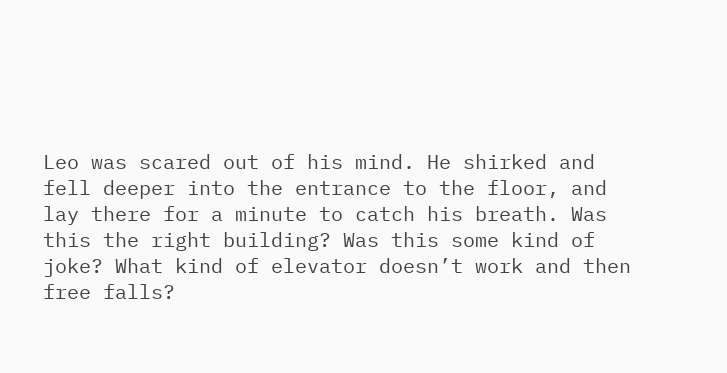Leo was scared out of his mind. He shirked and fell deeper into the entrance to the floor, and lay there for a minute to catch his breath. Was this the right building? Was this some kind of joke? What kind of elevator doesn’t work and then free falls?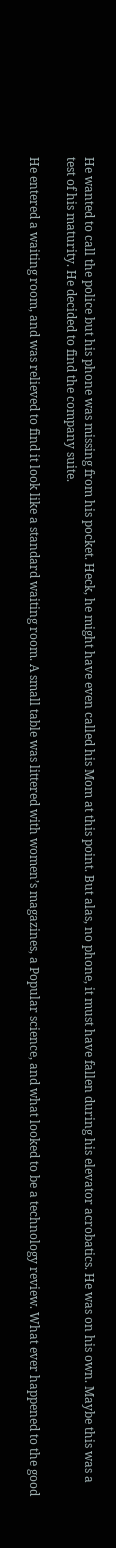He wanted to call the police but his phone was missing from his pocket. Heck, he might have even called his Mom at this point. But alas, no phone, it must have fallen during his elevator acrobatics. He was on his own. Maybe this was a test of his maturity. He decided to find the company suite.

He entered a waiting room, and was relieved to find it look like a standard waiting room. A small table was littered with women’s magazines, a Popular science, and what looked to be a technology review. What ever happened to the good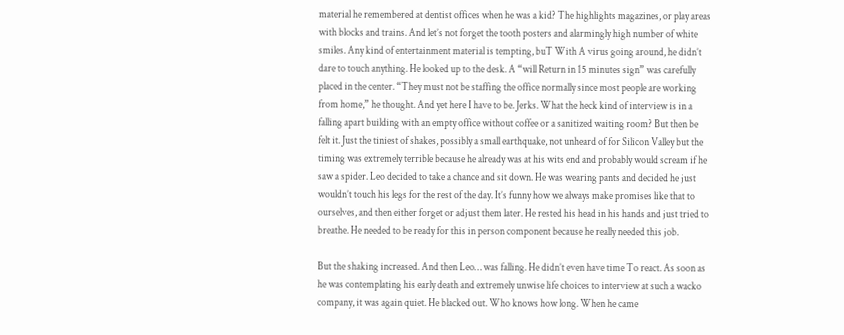material he remembered at dentist offices when he was a kid? The highlights magazines, or play areas with blocks and trains. And let’s not forget the tooth posters and alarmingly high number of white smiles. Any kind of entertainment material is tempting, buT With A virus going around, he didn’t dare to touch anything. He looked up to the desk. A “will Return in 15 minutes sign” was carefully placed in the center. “They must not be staffing the office normally since most people are working from home,” he thought. And yet here I have to be. Jerks. What the heck kind of interview is in a falling apart building with an empty office without coffee or a sanitized waiting room? But then be felt it. Just the tiniest of shakes, possibly a small earthquake, not unheard of for Silicon Valley but the timing was extremely terrible because he already was at his wits end and probably would scream if he saw a spider. Leo decided to take a chance and sit down. He was wearing pants and decided he just wouldn’t touch his legs for the rest of the day. It’s funny how we always make promises like that to ourselves, and then either forget or adjust them later. He rested his head in his hands and just tried to breathe. He needed to be ready for this in person component because he really needed this job.

But the shaking increased. And then Leo… was falling. He didn’t even have time To react. As soon as he was contemplating his early death and extremely unwise life choices to interview at such a wacko company, it was again quiet. He blacked out. Who knows how long. When he came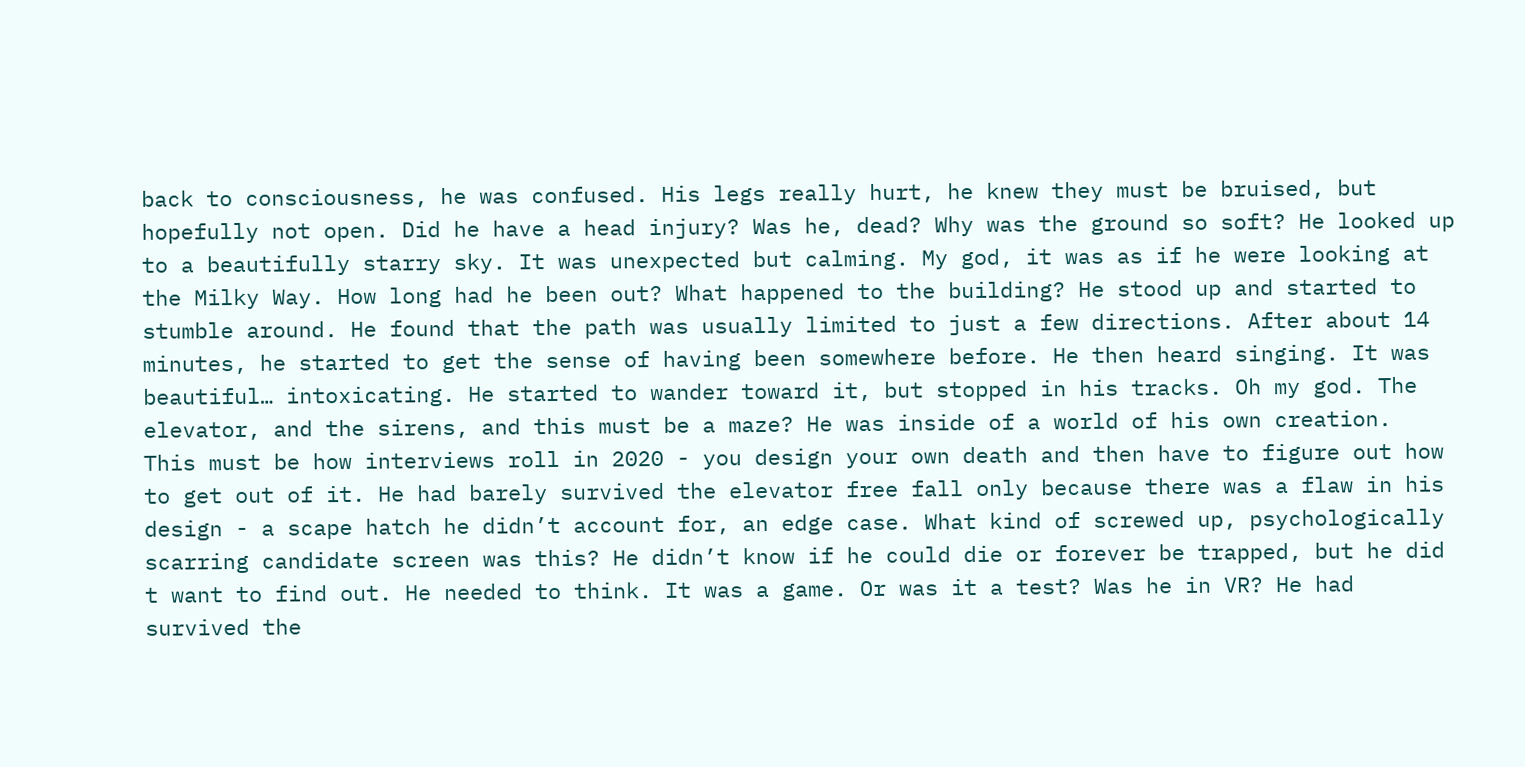back to consciousness, he was confused. His legs really hurt, he knew they must be bruised, but hopefully not open. Did he have a head injury? Was he, dead? Why was the ground so soft? He looked up to a beautifully starry sky. It was unexpected but calming. My god, it was as if he were looking at the Milky Way. How long had he been out? What happened to the building? He stood up and started to stumble around. He found that the path was usually limited to just a few directions. After about 14 minutes, he started to get the sense of having been somewhere before. He then heard singing. It was beautiful… intoxicating. He started to wander toward it, but stopped in his tracks. Oh my god. The elevator, and the sirens, and this must be a maze? He was inside of a world of his own creation.
This must be how interviews roll in 2020 - you design your own death and then have to figure out how to get out of it. He had barely survived the elevator free fall only because there was a flaw in his design - a scape hatch he didn’t account for, an edge case. What kind of screwed up, psychologically scarring candidate screen was this? He didn’t know if he could die or forever be trapped, but he did t want to find out. He needed to think. It was a game. Or was it a test? Was he in VR? He had survived the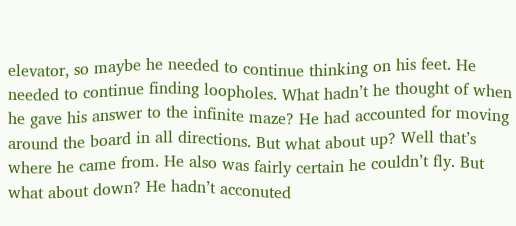elevator, so maybe he needed to continue thinking on his feet. He needed to continue finding loopholes. What hadn’t he thought of when he gave his answer to the infinite maze? He had accounted for moving around the board in all directions. But what about up? Well that’s where he came from. He also was fairly certain he couldn’t fly. But what about down? He hadn’t acconuted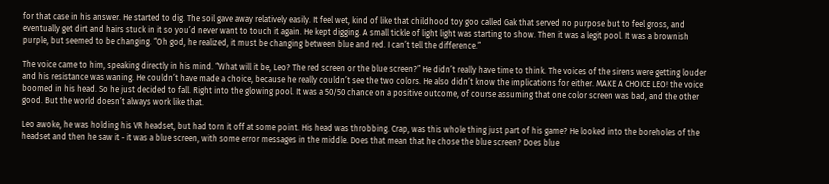for that case in his answer. He started to dig. The soil gave away relatively easily. It feel wet, kind of like that childhood toy goo called Gak that served no purpose but to feel gross, and eventually get dirt and hairs stuck in it so you’d never want to touch it again. He kept digging. A small tickle of light light was starting to show. Then it was a legit pool. It was a brownish purple, but seemed to be changing. “Oh god, he realized, it must be changing between blue and red. I can’t tell the difference.”

The voice came to him, speaking directly in his mind. “What will it be, Leo? The red screen or the blue screen?” He didn’t really have time to think. The voices of the sirens were getting louder and his resistance was waning. He couldn’t have made a choice, because he really couldn’t see the two colors. He also didn’t know the implications for either. MAKE A CHOICE LEO! the voice boomed in his head. So he just decided to fall. Right into the glowing pool. It was a 50/50 chance on a positive outcome, of course assuming that one color screen was bad, and the other good. But the world doesn’t always work like that.

Leo awoke, he was holding his VR headset, but had torn it off at some point. His head was throbbing. Crap, was this whole thing just part of his game? He looked into the boreholes of the headset and then he saw it - it was a blue screen, with some error messages in the middle. Does that mean that he chose the blue screen? Does blue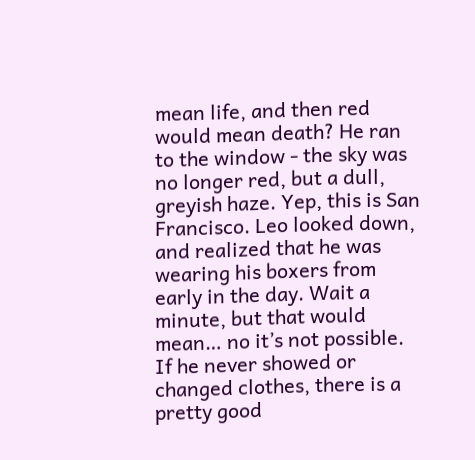mean life, and then red would mean death? He ran to the window - the sky was no longer red, but a dull, greyish haze. Yep, this is San Francisco. Leo looked down, and realized that he was wearing his boxers from early in the day. Wait a minute, but that would mean… no it’s not possible. If he never showed or changed clothes, there is a pretty good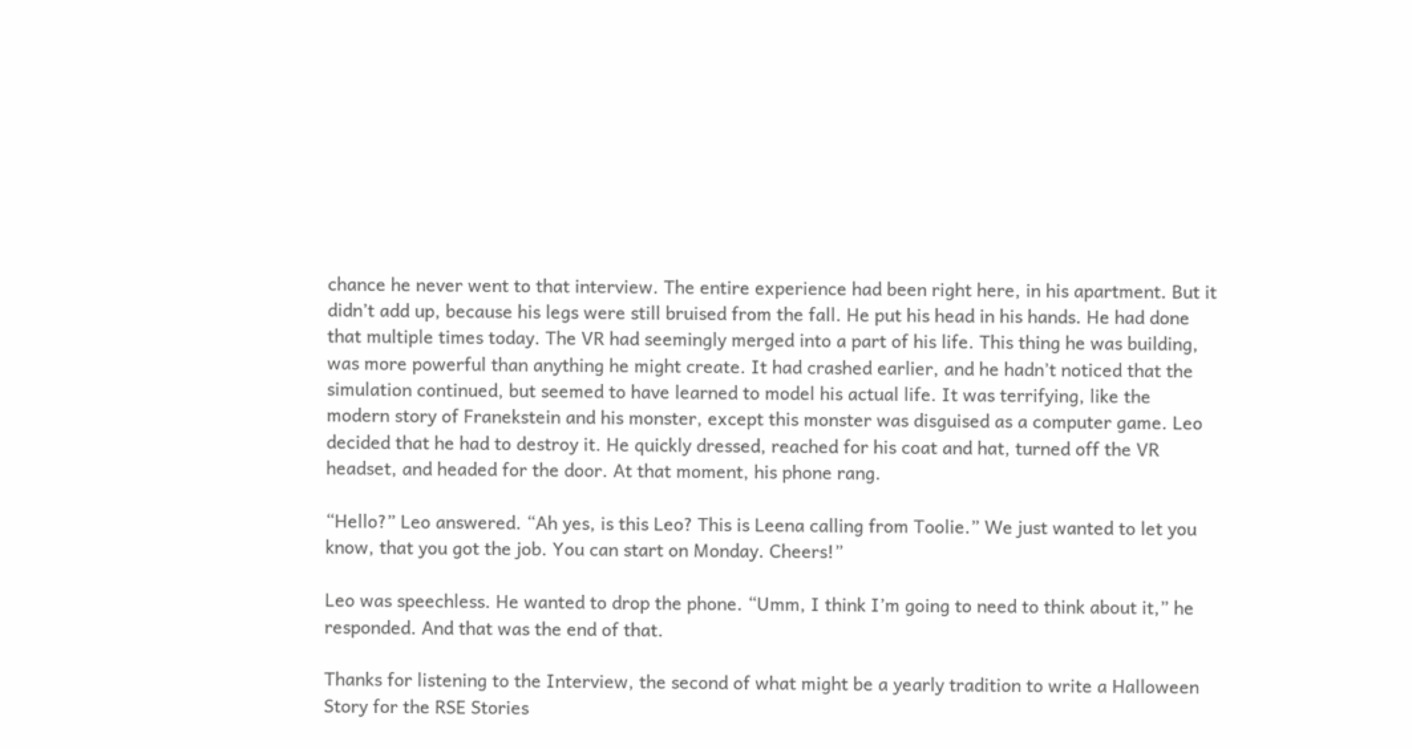chance he never went to that interview. The entire experience had been right here, in his apartment. But it didn’t add up, because his legs were still bruised from the fall. He put his head in his hands. He had done that multiple times today. The VR had seemingly merged into a part of his life. This thing he was building, was more powerful than anything he might create. It had crashed earlier, and he hadn’t noticed that the simulation continued, but seemed to have learned to model his actual life. It was terrifying, like the modern story of Franekstein and his monster, except this monster was disguised as a computer game. Leo decided that he had to destroy it. He quickly dressed, reached for his coat and hat, turned off the VR headset, and headed for the door. At that moment, his phone rang.

“Hello?” Leo answered. “Ah yes, is this Leo? This is Leena calling from Toolie.” We just wanted to let you know, that you got the job. You can start on Monday. Cheers!”

Leo was speechless. He wanted to drop the phone. “Umm, I think I’m going to need to think about it,” he responded. And that was the end of that.

Thanks for listening to the Interview, the second of what might be a yearly tradition to write a Halloween Story for the RSE Stories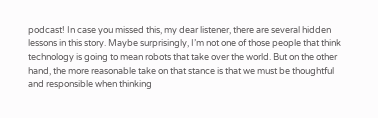podcast! In case you missed this, my dear listener, there are several hidden lessons in this story. Maybe surprisingly, I’m not one of those people that think technology is going to mean robots that take over the world. But on the other hand, the more reasonable take on that stance is that we must be thoughtful and responsible when thinking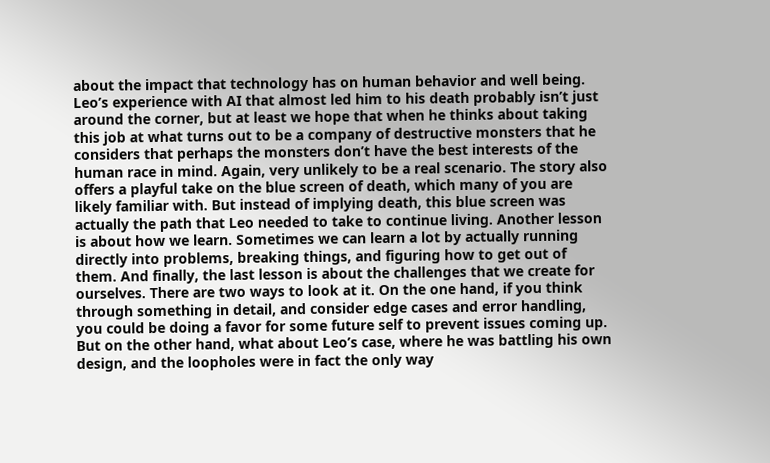about the impact that technology has on human behavior and well being. Leo’s experience with AI that almost led him to his death probably isn’t just around the corner, but at least we hope that when he thinks about taking this job at what turns out to be a company of destructive monsters that he considers that perhaps the monsters don’t have the best interests of the human race in mind. Again, very unlikely to be a real scenario. The story also offers a playful take on the blue screen of death, which many of you are likely familiar with. But instead of implying death, this blue screen was actually the path that Leo needed to take to continue living. Another lesson is about how we learn. Sometimes we can learn a lot by actually running directly into problems, breaking things, and figuring how to get out of them. And finally, the last lesson is about the challenges that we create for ourselves. There are two ways to look at it. On the one hand, if you think through something in detail, and consider edge cases and error handling, you could be doing a favor for some future self to prevent issues coming up. But on the other hand, what about Leo’s case, where he was battling his own design, and the loopholes were in fact the only way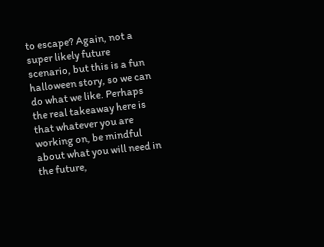to escape? Again, not a super likely future scenario, but this is a fun halloween story, so we can do what we like. Perhaps the real takeaway here is that whatever you are working on, be mindful about what you will need in the future,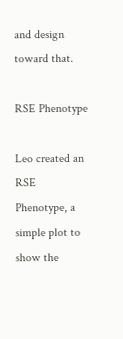and design toward that.

RSE Phenotype

Leo created an RSE Phenotype, a simple plot to show the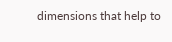dimensions that help to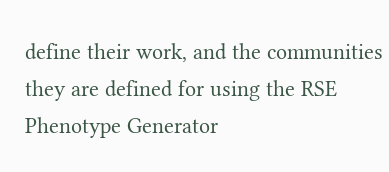define their work, and the communities they are defined for using the RSE Phenotype Generator